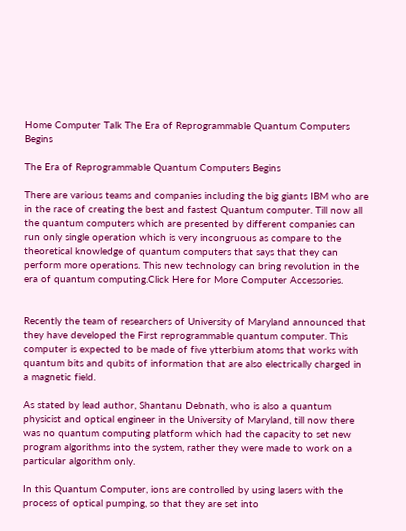Home Computer Talk The Era of Reprogrammable Quantum Computers Begins

The Era of Reprogrammable Quantum Computers Begins

There are various teams and companies including the big giants IBM who are in the race of creating the best and fastest Quantum computer. Till now all the quantum computers which are presented by different companies can run only single operation which is very incongruous as compare to the theoretical knowledge of quantum computers that says that they can perform more operations. This new technology can bring revolution in the era of quantum computing.Click Here for More Computer Accessories.


Recently the team of researchers of University of Maryland announced that they have developed the First reprogrammable quantum computer. This computer is expected to be made of five ytterbium atoms that works with quantum bits and qubits of information that are also electrically charged in a magnetic field.

As stated by lead author, Shantanu Debnath, who is also a quantum physicist and optical engineer in the University of Maryland, till now there was no quantum computing platform which had the capacity to set new program algorithms into the system, rather they were made to work on a particular algorithm only.

In this Quantum Computer, ions are controlled by using lasers with the process of optical pumping, so that they are set into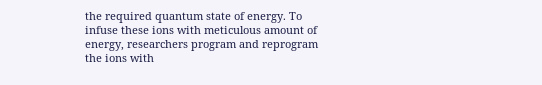the required quantum state of energy. To infuse these ions with meticulous amount of energy, researchers program and reprogram the ions with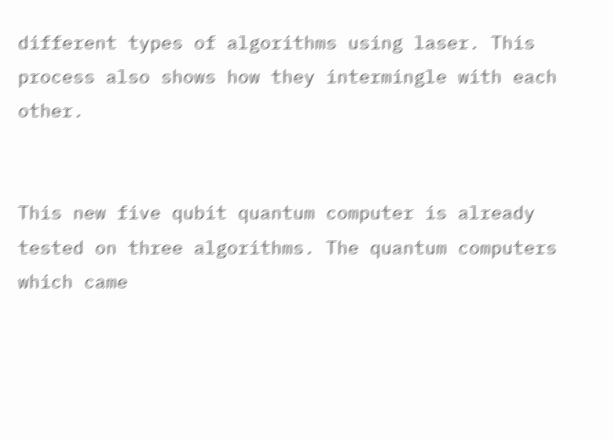different types of algorithms using laser. This process also shows how they intermingle with each other.


This new five qubit quantum computer is already tested on three algorithms. The quantum computers which came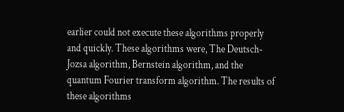earlier could not execute these algorithms properly and quickly. These algorithms were, The Deutsch-Jozsa algorithm, Bernstein algorithm, and the quantum Fourier transform algorithm. The results of these algorithms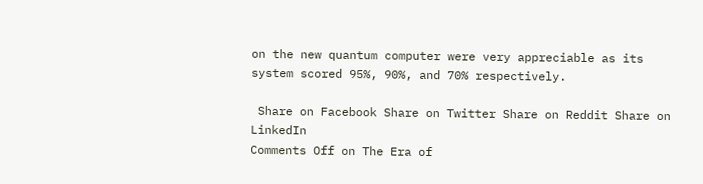on the new quantum computer were very appreciable as its system scored 95%, 90%, and 70% respectively.

 Share on Facebook Share on Twitter Share on Reddit Share on LinkedIn
Comments Off on The Era of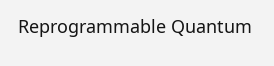Reprogrammable Quantum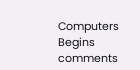Computers Begins  comments